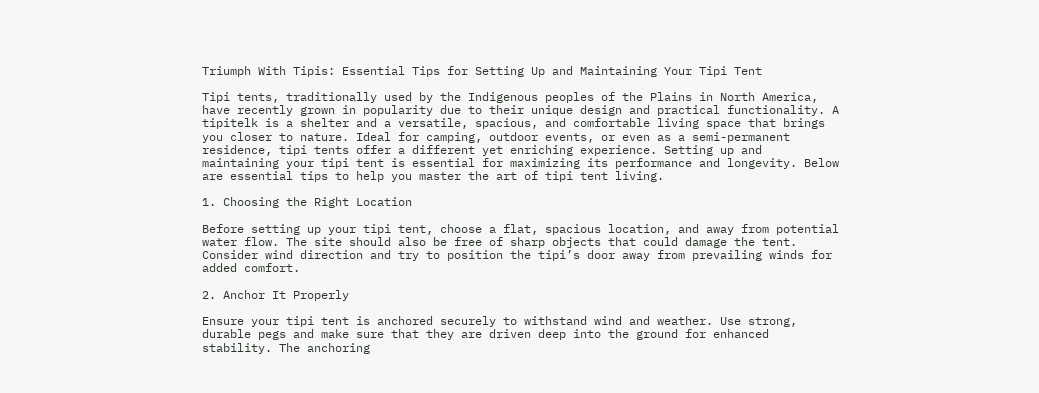Triumph With Tipis: Essential Tips for Setting Up and Maintaining Your Tipi Tent

Tipi tents, traditionally used by the Indigenous peoples of the Plains in North America, have recently grown in popularity due to their unique design and practical functionality. A tipitelk is a shelter and a versatile, spacious, and comfortable living space that brings you closer to nature. Ideal for camping, outdoor events, or even as a semi-permanent residence, tipi tents offer a different yet enriching experience. Setting up and maintaining your tipi tent is essential for maximizing its performance and longevity. Below are essential tips to help you master the art of tipi tent living.

1. Choosing the Right Location

Before setting up your tipi tent, choose a flat, spacious location, and away from potential water flow. The site should also be free of sharp objects that could damage the tent. Consider wind direction and try to position the tipi’s door away from prevailing winds for added comfort.

2. Anchor It Properly

Ensure your tipi tent is anchored securely to withstand wind and weather. Use strong, durable pegs and make sure that they are driven deep into the ground for enhanced stability. The anchoring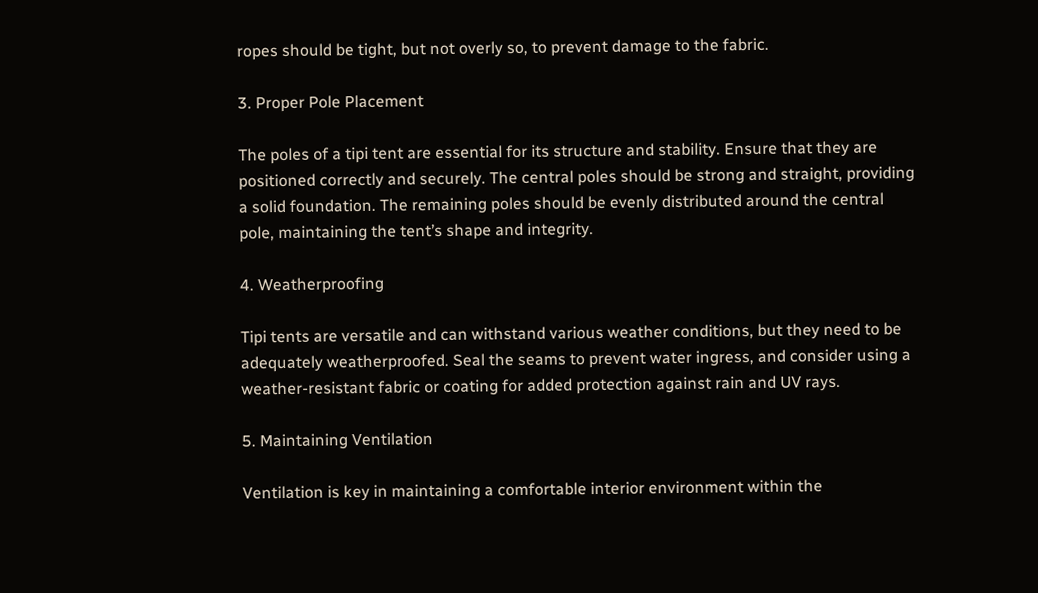ropes should be tight, but not overly so, to prevent damage to the fabric.

3. Proper Pole Placement

The poles of a tipi tent are essential for its structure and stability. Ensure that they are positioned correctly and securely. The central poles should be strong and straight, providing a solid foundation. The remaining poles should be evenly distributed around the central pole, maintaining the tent’s shape and integrity.

4. Weatherproofing

Tipi tents are versatile and can withstand various weather conditions, but they need to be adequately weatherproofed. Seal the seams to prevent water ingress, and consider using a weather-resistant fabric or coating for added protection against rain and UV rays.

5. Maintaining Ventilation

Ventilation is key in maintaining a comfortable interior environment within the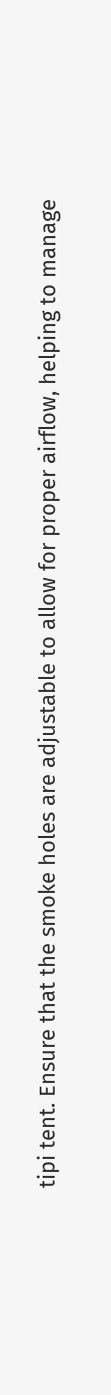tipi tent. Ensure that the smoke holes are adjustable to allow for proper airflow, helping to manage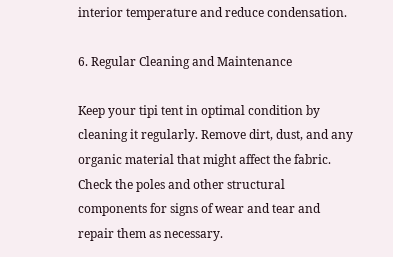interior temperature and reduce condensation.

6. Regular Cleaning and Maintenance

Keep your tipi tent in optimal condition by cleaning it regularly. Remove dirt, dust, and any organic material that might affect the fabric. Check the poles and other structural components for signs of wear and tear and repair them as necessary.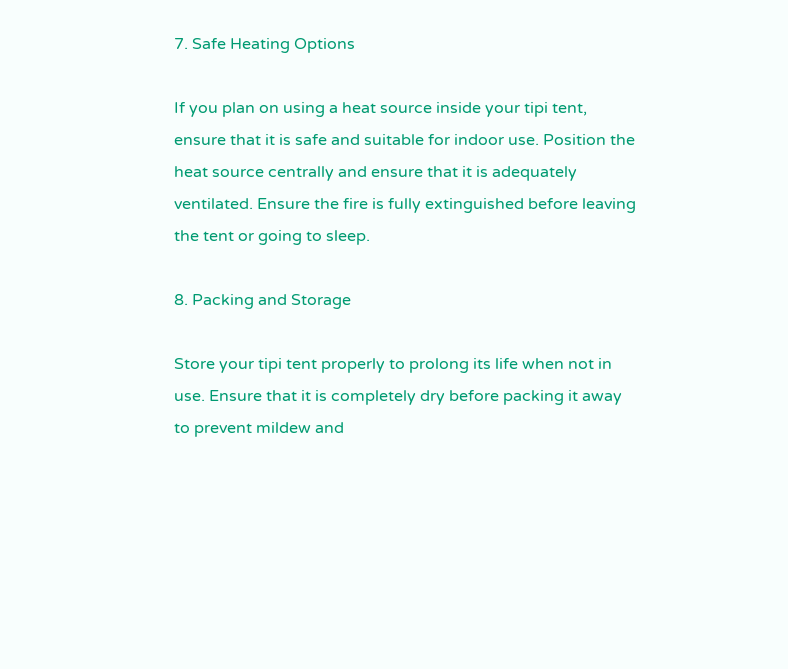7. Safe Heating Options

If you plan on using a heat source inside your tipi tent, ensure that it is safe and suitable for indoor use. Position the heat source centrally and ensure that it is adequately ventilated. Ensure the fire is fully extinguished before leaving the tent or going to sleep.

8. Packing and Storage

Store your tipi tent properly to prolong its life when not in use. Ensure that it is completely dry before packing it away to prevent mildew and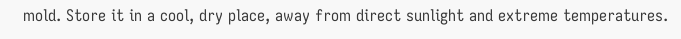mold. Store it in a cool, dry place, away from direct sunlight and extreme temperatures.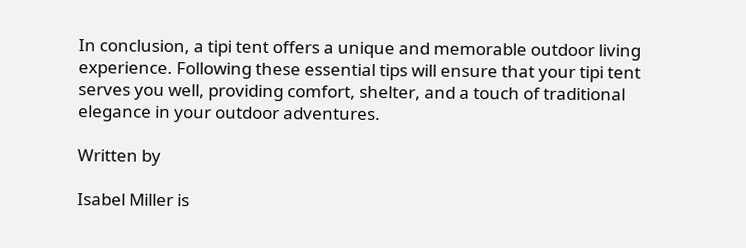In conclusion, a tipi tent offers a unique and memorable outdoor living experience. Following these essential tips will ensure that your tipi tent serves you well, providing comfort, shelter, and a touch of traditional elegance in your outdoor adventures.

Written by

Isabel Miller is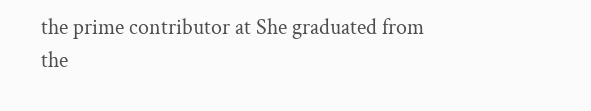the prime contributor at She graduated from the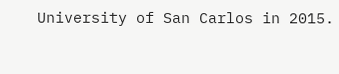University of San Carlos in 2015.